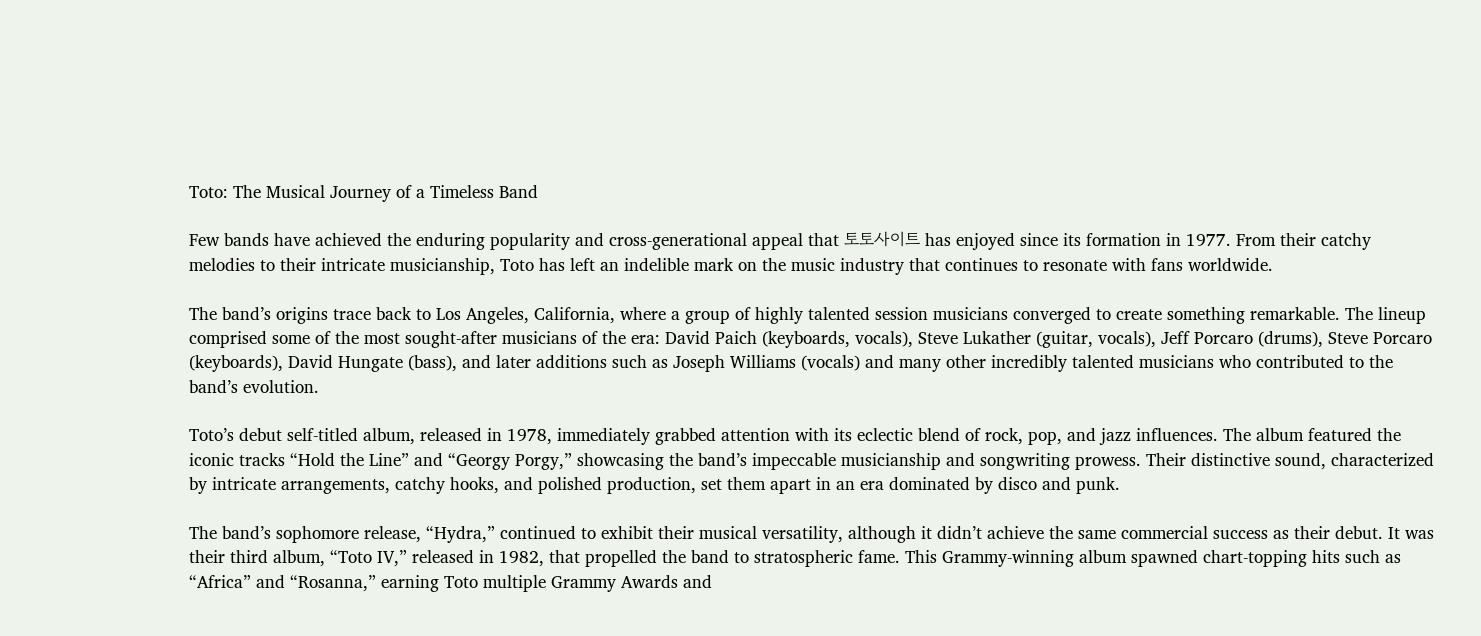Toto: The Musical Journey of a Timeless Band

Few bands have achieved the enduring popularity and cross-generational appeal that 토토사이트 has enjoyed since its formation in 1977. From their catchy melodies to their intricate musicianship, Toto has left an indelible mark on the music industry that continues to resonate with fans worldwide.

The band’s origins trace back to Los Angeles, California, where a group of highly talented session musicians converged to create something remarkable. The lineup comprised some of the most sought-after musicians of the era: David Paich (keyboards, vocals), Steve Lukather (guitar, vocals), Jeff Porcaro (drums), Steve Porcaro (keyboards), David Hungate (bass), and later additions such as Joseph Williams (vocals) and many other incredibly talented musicians who contributed to the band’s evolution.

Toto’s debut self-titled album, released in 1978, immediately grabbed attention with its eclectic blend of rock, pop, and jazz influences. The album featured the iconic tracks “Hold the Line” and “Georgy Porgy,” showcasing the band’s impeccable musicianship and songwriting prowess. Their distinctive sound, characterized by intricate arrangements, catchy hooks, and polished production, set them apart in an era dominated by disco and punk.

The band’s sophomore release, “Hydra,” continued to exhibit their musical versatility, although it didn’t achieve the same commercial success as their debut. It was their third album, “Toto IV,” released in 1982, that propelled the band to stratospheric fame. This Grammy-winning album spawned chart-topping hits such as “Africa” and “Rosanna,” earning Toto multiple Grammy Awards and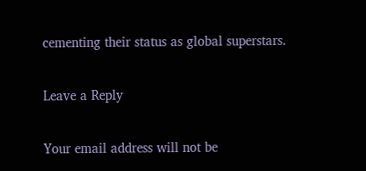cementing their status as global superstars.

Leave a Reply

Your email address will not be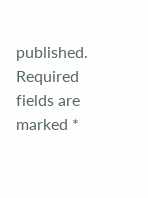published. Required fields are marked *